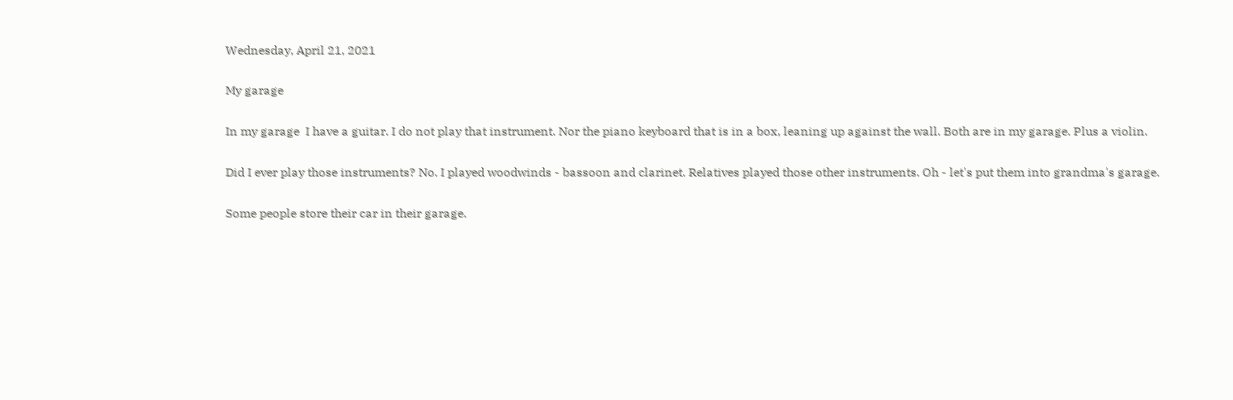Wednesday, April 21, 2021

My garage

In my garage  I have a guitar. I do not play that instrument. Nor the piano keyboard that is in a box, leaning up against the wall. Both are in my garage. Plus a violin.

Did I ever play those instruments? No. I played woodwinds - bassoon and clarinet. Relatives played those other instruments. Oh - let's put them into grandma's garage.

Some people store their car in their garage.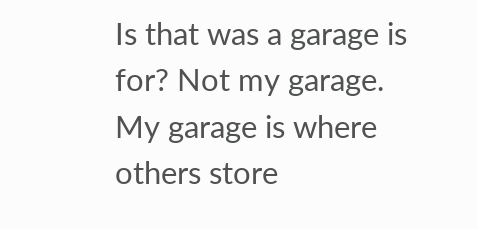Is that was a garage is for? Not my garage. My garage is where others store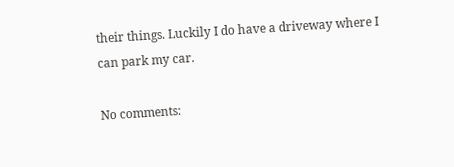their things. Luckily I do have a driveway where I can park my car.

No comments: